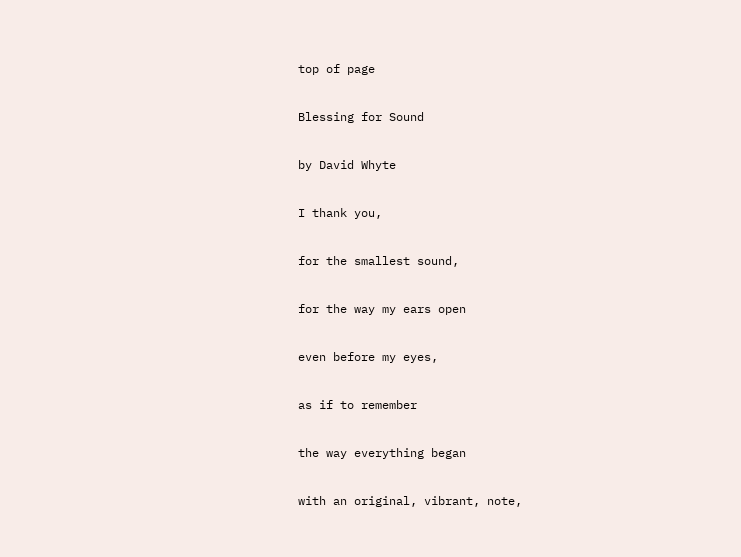top of page

Blessing for Sound

by David Whyte

I thank you,

for the smallest sound,

for the way my ears open

even before my eyes,

as if to remember

the way everything began

with an original, vibrant, note,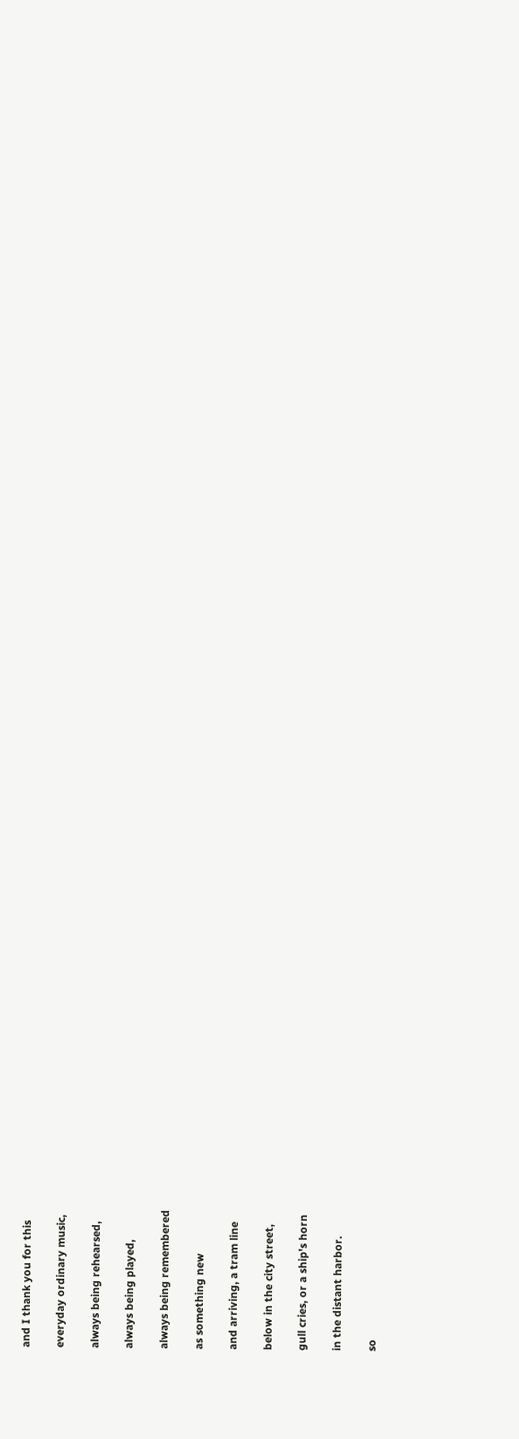and I thank you for this

everyday ordinary music,

always being rehearsed,

always being played,

always being remembered

as something new

and arriving, a tram line

below in the city street,

gull cries, or a ship's horn

in the distant harbor.

so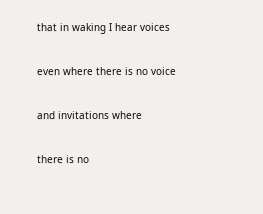that in waking I hear voices

even where there is no voice

and invitations where

there is no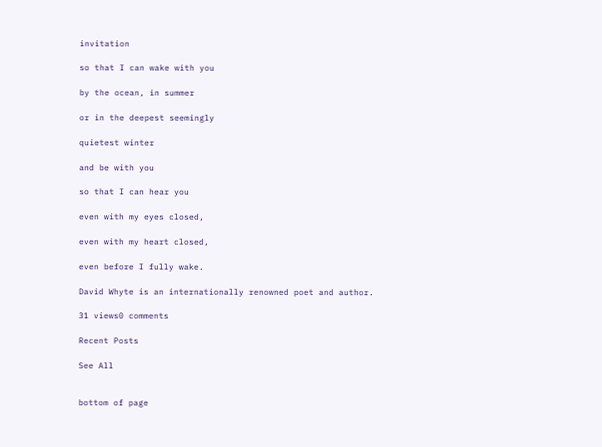invitation

so that I can wake with you

by the ocean, in summer

or in the deepest seemingly

quietest winter

and be with you

so that I can hear you

even with my eyes closed,

even with my heart closed,

even before I fully wake.

David Whyte is an internationally renowned poet and author.

31 views0 comments

Recent Posts

See All


bottom of page